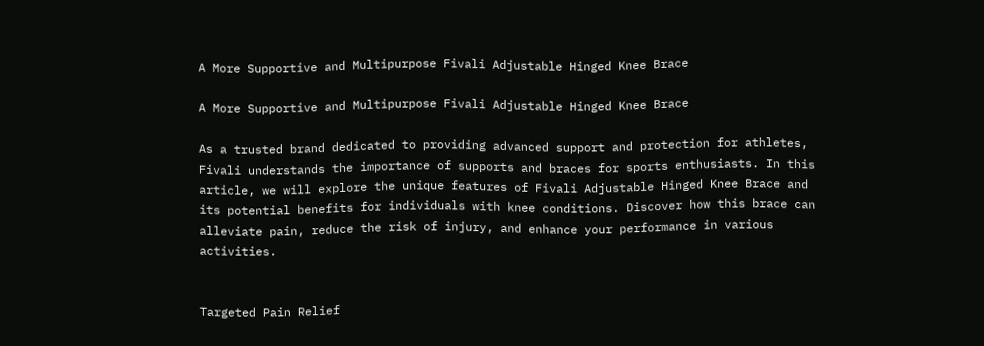A More Supportive and Multipurpose Fivali Adjustable Hinged Knee Brace

A More Supportive and Multipurpose Fivali Adjustable Hinged Knee Brace

As a trusted brand dedicated to providing advanced support and protection for athletes, Fivali understands the importance of supports and braces for sports enthusiasts. In this article, we will explore the unique features of Fivali Adjustable Hinged Knee Brace and its potential benefits for individuals with knee conditions. Discover how this brace can alleviate pain, reduce the risk of injury, and enhance your performance in various activities.


Targeted Pain Relief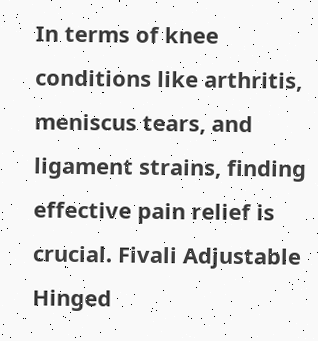In terms of knee conditions like arthritis, meniscus tears, and ligament strains, finding effective pain relief is crucial. Fivali Adjustable Hinged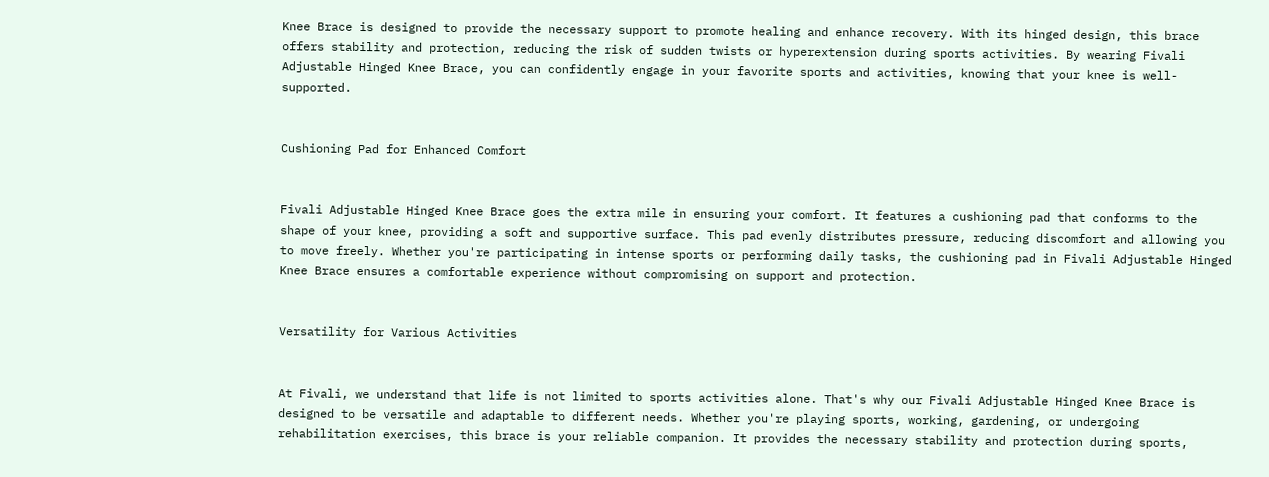Knee Brace is designed to provide the necessary support to promote healing and enhance recovery. With its hinged design, this brace offers stability and protection, reducing the risk of sudden twists or hyperextension during sports activities. By wearing Fivali Adjustable Hinged Knee Brace, you can confidently engage in your favorite sports and activities, knowing that your knee is well-supported.


Cushioning Pad for Enhanced Comfort


Fivali Adjustable Hinged Knee Brace goes the extra mile in ensuring your comfort. It features a cushioning pad that conforms to the shape of your knee, providing a soft and supportive surface. This pad evenly distributes pressure, reducing discomfort and allowing you to move freely. Whether you're participating in intense sports or performing daily tasks, the cushioning pad in Fivali Adjustable Hinged Knee Brace ensures a comfortable experience without compromising on support and protection.


Versatility for Various Activities


At Fivali, we understand that life is not limited to sports activities alone. That's why our Fivali Adjustable Hinged Knee Brace is designed to be versatile and adaptable to different needs. Whether you're playing sports, working, gardening, or undergoing rehabilitation exercises, this brace is your reliable companion. It provides the necessary stability and protection during sports,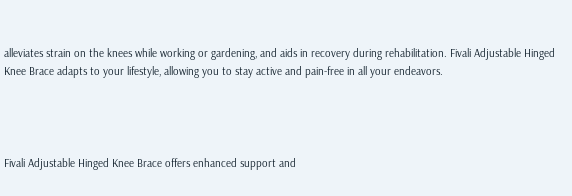alleviates strain on the knees while working or gardening, and aids in recovery during rehabilitation. Fivali Adjustable Hinged Knee Brace adapts to your lifestyle, allowing you to stay active and pain-free in all your endeavors.




Fivali Adjustable Hinged Knee Brace offers enhanced support and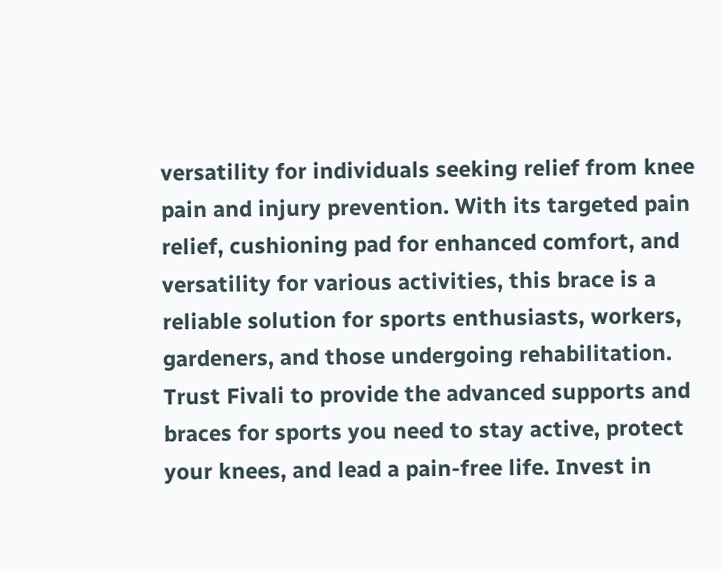versatility for individuals seeking relief from knee pain and injury prevention. With its targeted pain relief, cushioning pad for enhanced comfort, and versatility for various activities, this brace is a reliable solution for sports enthusiasts, workers, gardeners, and those undergoing rehabilitation. Trust Fivali to provide the advanced supports and braces for sports you need to stay active, protect your knees, and lead a pain-free life. Invest in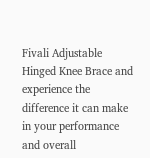Fivali Adjustable Hinged Knee Brace and experience the difference it can make in your performance and overall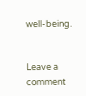well-being.


Leave a comment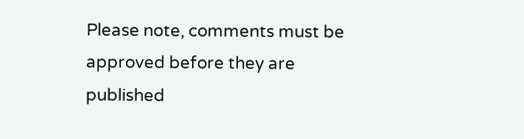Please note, comments must be approved before they are published